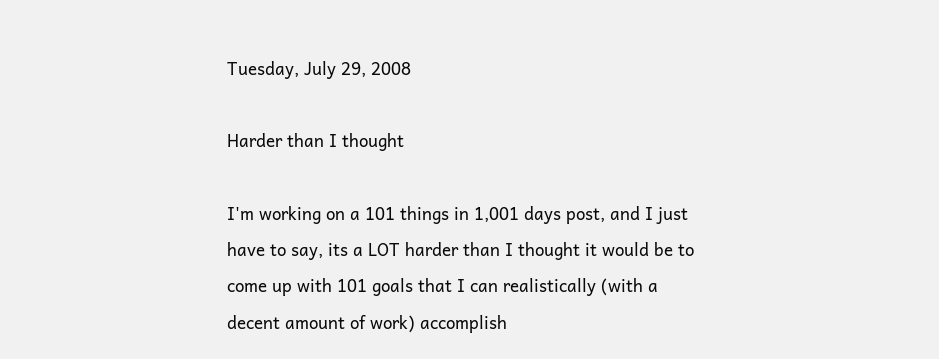Tuesday, July 29, 2008

Harder than I thought

I'm working on a 101 things in 1,001 days post, and I just have to say, its a LOT harder than I thought it would be to come up with 101 goals that I can realistically (with a decent amount of work) accomplish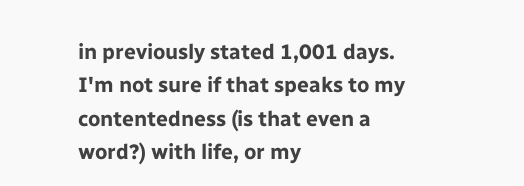in previously stated 1,001 days. I'm not sure if that speaks to my contentedness (is that even a word?) with life, or my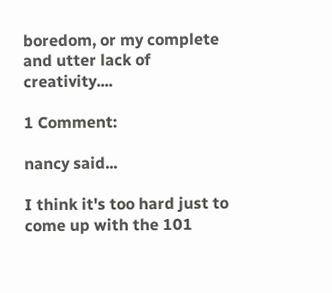boredom, or my complete and utter lack of creativity....

1 Comment:

nancy said...

I think it's too hard just to come up with the 101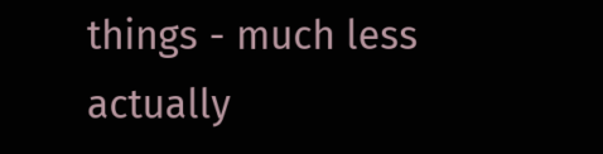things - much less actually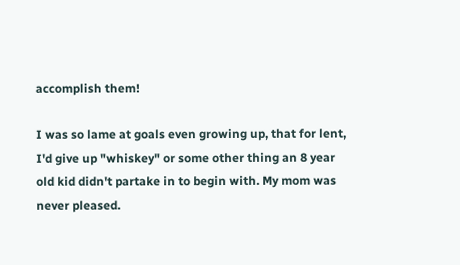accomplish them!

I was so lame at goals even growing up, that for lent, I'd give up "whiskey" or some other thing an 8 year old kid didn't partake in to begin with. My mom was never pleased.